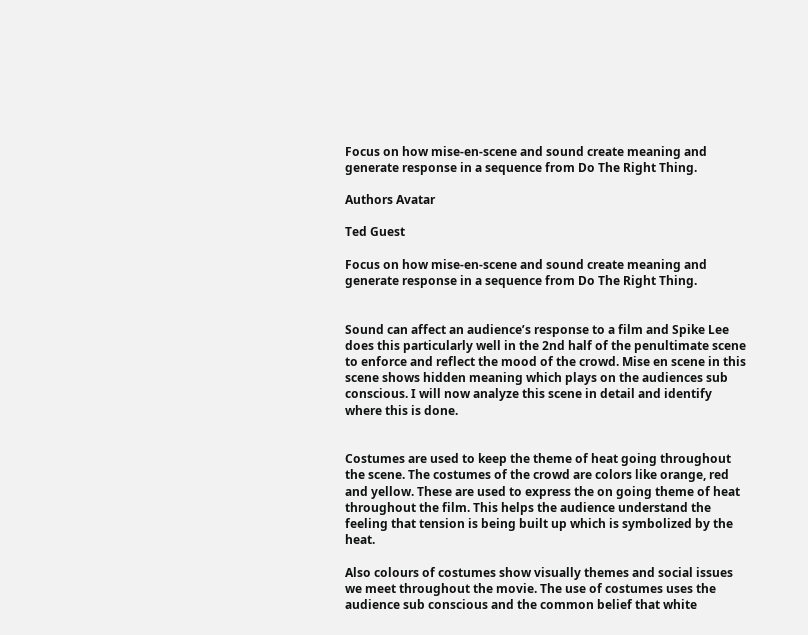Focus on how mise-en-scene and sound create meaning and generate response in a sequence from Do The Right Thing.

Authors Avatar

Ted Guest

Focus on how mise-en-scene and sound create meaning and generate response in a sequence from Do The Right Thing.


Sound can affect an audience’s response to a film and Spike Lee does this particularly well in the 2nd half of the penultimate scene to enforce and reflect the mood of the crowd. Mise en scene in this scene shows hidden meaning which plays on the audiences sub conscious. I will now analyze this scene in detail and identify where this is done.


Costumes are used to keep the theme of heat going throughout the scene. The costumes of the crowd are colors like orange, red and yellow. These are used to express the on going theme of heat throughout the film. This helps the audience understand the feeling that tension is being built up which is symbolized by the heat.

Also colours of costumes show visually themes and social issues we meet throughout the movie. The use of costumes uses the audience sub conscious and the common belief that white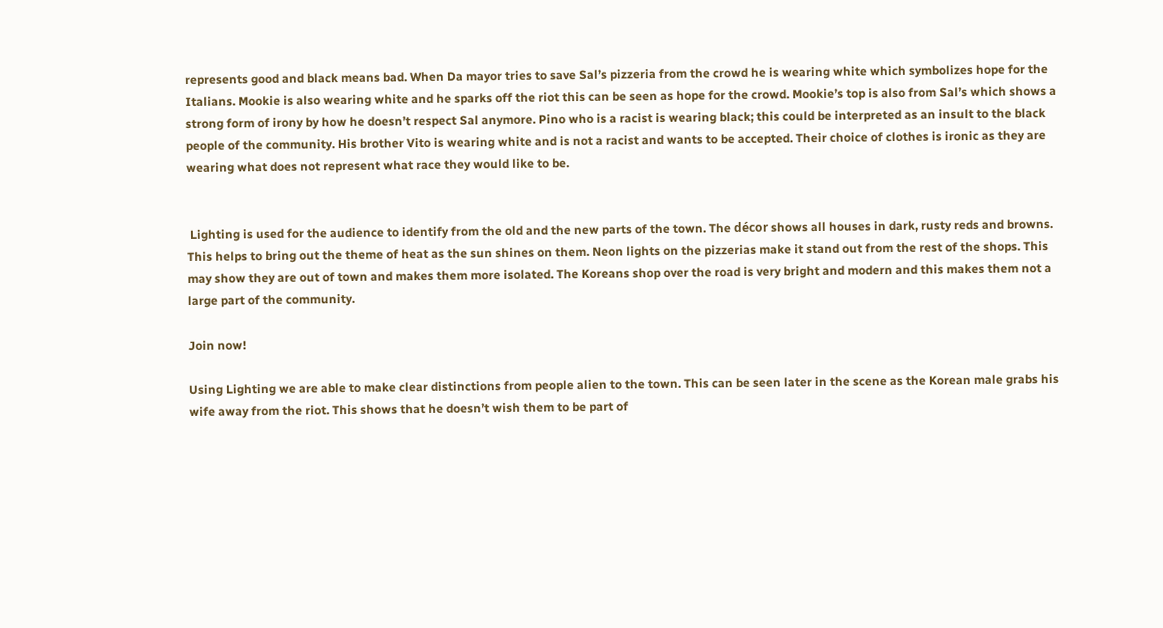represents good and black means bad. When Da mayor tries to save Sal’s pizzeria from the crowd he is wearing white which symbolizes hope for the Italians. Mookie is also wearing white and he sparks off the riot this can be seen as hope for the crowd. Mookie’s top is also from Sal’s which shows a strong form of irony by how he doesn’t respect Sal anymore. Pino who is a racist is wearing black; this could be interpreted as an insult to the black people of the community. His brother Vito is wearing white and is not a racist and wants to be accepted. Their choice of clothes is ironic as they are wearing what does not represent what race they would like to be.


 Lighting is used for the audience to identify from the old and the new parts of the town. The décor shows all houses in dark, rusty reds and browns. This helps to bring out the theme of heat as the sun shines on them. Neon lights on the pizzerias make it stand out from the rest of the shops. This may show they are out of town and makes them more isolated. The Koreans shop over the road is very bright and modern and this makes them not a large part of the community.

Join now!

Using Lighting we are able to make clear distinctions from people alien to the town. This can be seen later in the scene as the Korean male grabs his wife away from the riot. This shows that he doesn’t wish them to be part of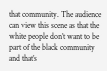that community. The audience can view this scene as that the white people don’t want to be part of the black community and that’s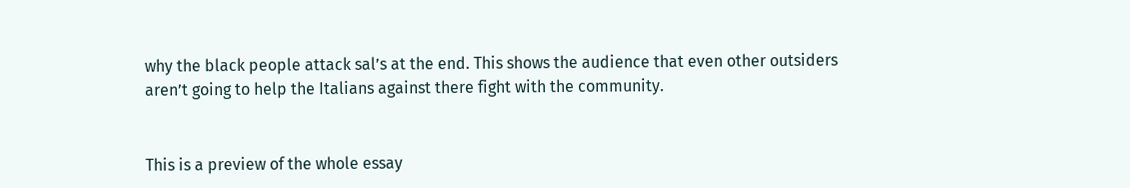why the black people attack sal’s at the end. This shows the audience that even other outsiders aren’t going to help the Italians against there fight with the community.


This is a preview of the whole essay